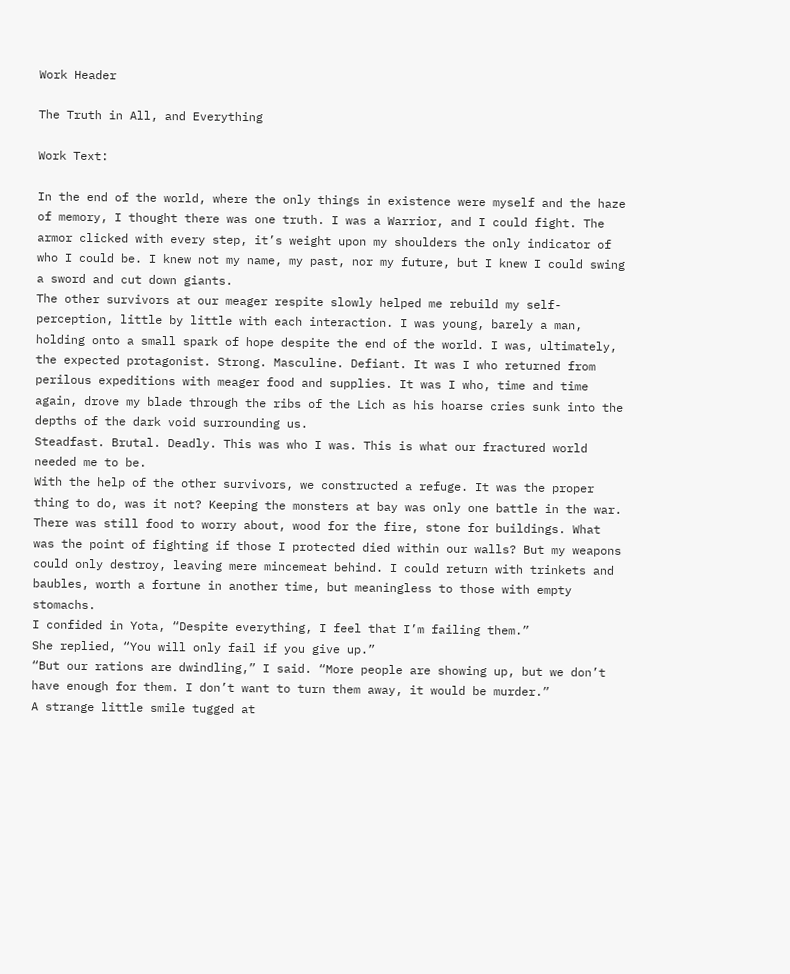Work Header

The Truth in All, and Everything

Work Text:

In the end of the world, where the only things in existence were myself and the haze of memory, I thought there was one truth. I was a Warrior, and I could fight. The armor clicked with every step, it’s weight upon my shoulders the only indicator of who I could be. I knew not my name, my past, nor my future, but I knew I could swing a sword and cut down giants.
The other survivors at our meager respite slowly helped me rebuild my self-perception, little by little with each interaction. I was young, barely a man, holding onto a small spark of hope despite the end of the world. I was, ultimately, the expected protagonist. Strong. Masculine. Defiant. It was I who returned from perilous expeditions with meager food and supplies. It was I who, time and time again, drove my blade through the ribs of the Lich as his hoarse cries sunk into the depths of the dark void surrounding us.
Steadfast. Brutal. Deadly. This was who I was. This is what our fractured world needed me to be.
With the help of the other survivors, we constructed a refuge. It was the proper thing to do, was it not? Keeping the monsters at bay was only one battle in the war. There was still food to worry about, wood for the fire, stone for buildings. What was the point of fighting if those I protected died within our walls? But my weapons could only destroy, leaving mere mincemeat behind. I could return with trinkets and baubles, worth a fortune in another time, but meaningless to those with empty stomachs.
I confided in Yota, “Despite everything, I feel that I’m failing them.”
She replied, “You will only fail if you give up.”
“But our rations are dwindling,” I said. “More people are showing up, but we don’t have enough for them. I don’t want to turn them away, it would be murder.”
A strange little smile tugged at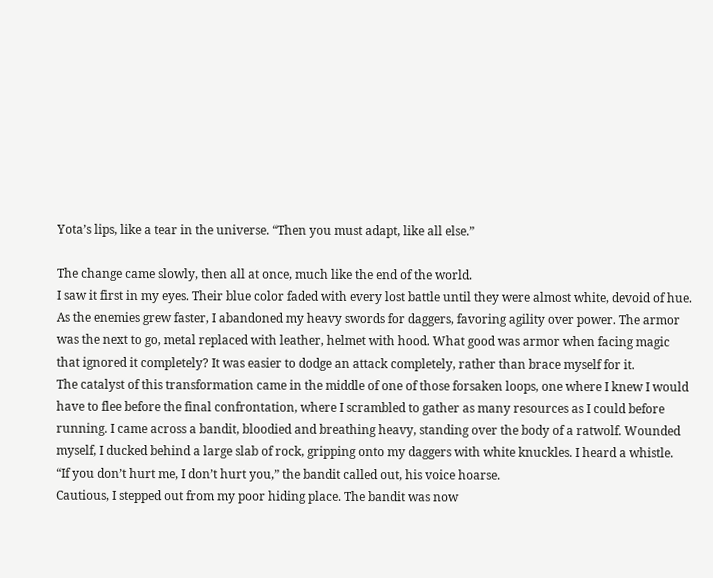Yota’s lips, like a tear in the universe. “Then you must adapt, like all else.”

The change came slowly, then all at once, much like the end of the world.
I saw it first in my eyes. Their blue color faded with every lost battle until they were almost white, devoid of hue. As the enemies grew faster, I abandoned my heavy swords for daggers, favoring agility over power. The armor was the next to go, metal replaced with leather, helmet with hood. What good was armor when facing magic that ignored it completely? It was easier to dodge an attack completely, rather than brace myself for it.
The catalyst of this transformation came in the middle of one of those forsaken loops, one where I knew I would have to flee before the final confrontation, where I scrambled to gather as many resources as I could before running. I came across a bandit, bloodied and breathing heavy, standing over the body of a ratwolf. Wounded myself, I ducked behind a large slab of rock, gripping onto my daggers with white knuckles. I heard a whistle.
“If you don’t hurt me, I don’t hurt you,” the bandit called out, his voice hoarse.
Cautious, I stepped out from my poor hiding place. The bandit was now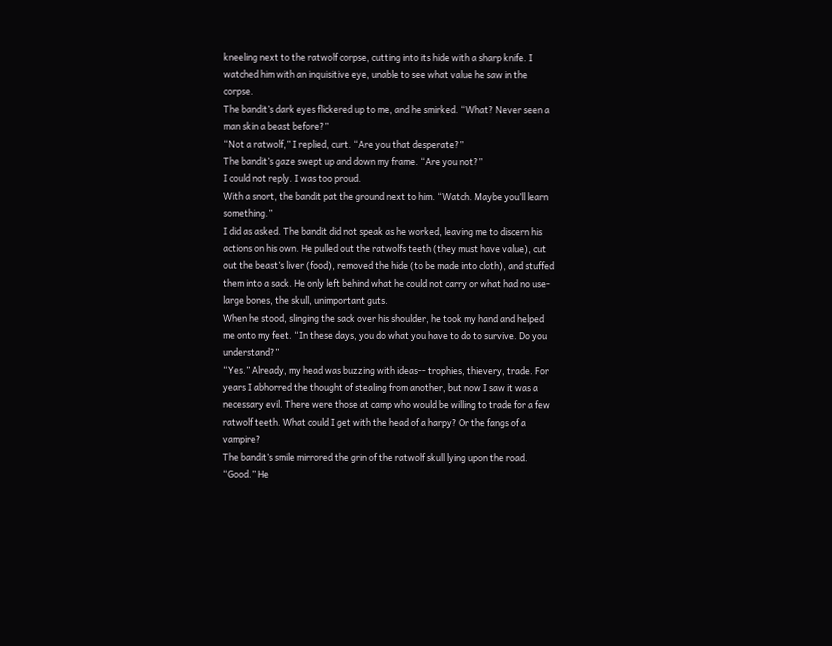kneeling next to the ratwolf corpse, cutting into its hide with a sharp knife. I watched him with an inquisitive eye, unable to see what value he saw in the corpse.
The bandit’s dark eyes flickered up to me, and he smirked. “What? Never seen a man skin a beast before?”
“Not a ratwolf,” I replied, curt. “Are you that desperate?”
The bandit’s gaze swept up and down my frame. “Are you not?”
I could not reply. I was too proud.
With a snort, the bandit pat the ground next to him. “Watch. Maybe you’ll learn something.”
I did as asked. The bandit did not speak as he worked, leaving me to discern his actions on his own. He pulled out the ratwolfs teeth (they must have value), cut out the beast’s liver (food), removed the hide (to be made into cloth), and stuffed them into a sack. He only left behind what he could not carry or what had no use- large bones, the skull, unimportant guts.
When he stood, slinging the sack over his shoulder, he took my hand and helped me onto my feet. “In these days, you do what you have to do to survive. Do you understand?”
“Yes.” Already, my head was buzzing with ideas-- trophies, thievery, trade. For years I abhorred the thought of stealing from another, but now I saw it was a necessary evil. There were those at camp who would be willing to trade for a few ratwolf teeth. What could I get with the head of a harpy? Or the fangs of a vampire?
The bandit’s smile mirrored the grin of the ratwolf skull lying upon the road. “Good.” He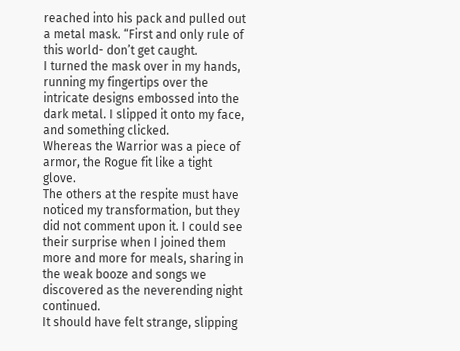reached into his pack and pulled out a metal mask. “First and only rule of this world- don’t get caught.
I turned the mask over in my hands, running my fingertips over the intricate designs embossed into the dark metal. I slipped it onto my face, and something clicked.
Whereas the Warrior was a piece of armor, the Rogue fit like a tight glove.
The others at the respite must have noticed my transformation, but they did not comment upon it. I could see their surprise when I joined them more and more for meals, sharing in the weak booze and songs we discovered as the neverending night continued.
It should have felt strange, slipping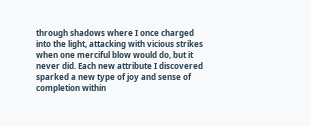through shadows where I once charged into the light, attacking with vicious strikes when one merciful blow would do, but it never did. Each new attribute I discovered sparked a new type of joy and sense of completion within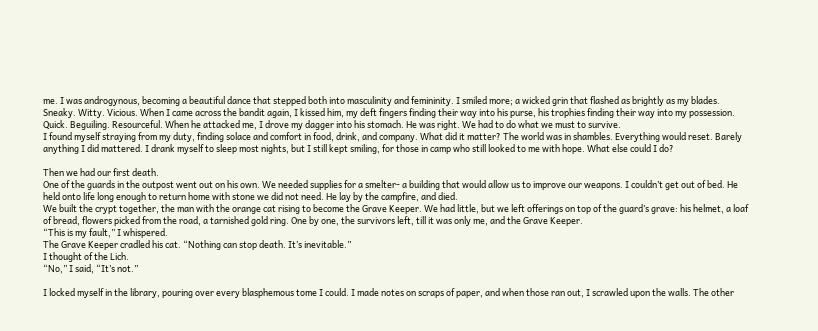me. I was androgynous, becoming a beautiful dance that stepped both into masculinity and femininity. I smiled more; a wicked grin that flashed as brightly as my blades. Sneaky. Witty. Vicious. When I came across the bandit again, I kissed him, my deft fingers finding their way into his purse, his trophies finding their way into my possession. Quick. Beguiling. Resourceful. When he attacked me, I drove my dagger into his stomach. He was right. We had to do what we must to survive.
I found myself straying from my duty, finding solace and comfort in food, drink, and company. What did it matter? The world was in shambles. Everything would reset. Barely anything I did mattered. I drank myself to sleep most nights, but I still kept smiling, for those in camp who still looked to me with hope. What else could I do?

Then we had our first death.
One of the guards in the outpost went out on his own. We needed supplies for a smelter- a building that would allow us to improve our weapons. I couldn’t get out of bed. He held onto life long enough to return home with stone we did not need. He lay by the campfire, and died.
We built the crypt together, the man with the orange cat rising to become the Grave Keeper. We had little, but we left offerings on top of the guard’s grave: his helmet, a loaf of bread, flowers picked from the road, a tarnished gold ring. One by one, the survivors left, till it was only me, and the Grave Keeper.
“This is my fault,” I whispered.
The Grave Keeper cradled his cat. “Nothing can stop death. It’s inevitable.”
I thought of the Lich.
“No,” I said, “It’s not.”

I locked myself in the library, pouring over every blasphemous tome I could. I made notes on scraps of paper, and when those ran out, I scrawled upon the walls. The other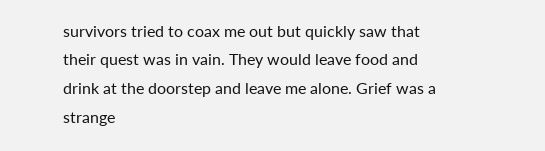survivors tried to coax me out but quickly saw that their quest was in vain. They would leave food and drink at the doorstep and leave me alone. Grief was a strange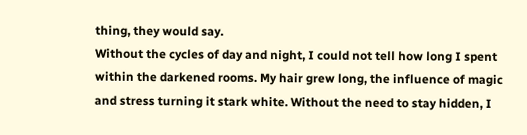thing, they would say.
Without the cycles of day and night, I could not tell how long I spent within the darkened rooms. My hair grew long, the influence of magic and stress turning it stark white. Without the need to stay hidden, I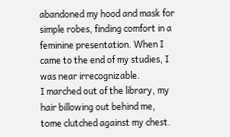abandoned my hood and mask for simple robes, finding comfort in a feminine presentation. When I came to the end of my studies, I was near irrecognizable.
I marched out of the library, my hair billowing out behind me, tome clutched against my chest.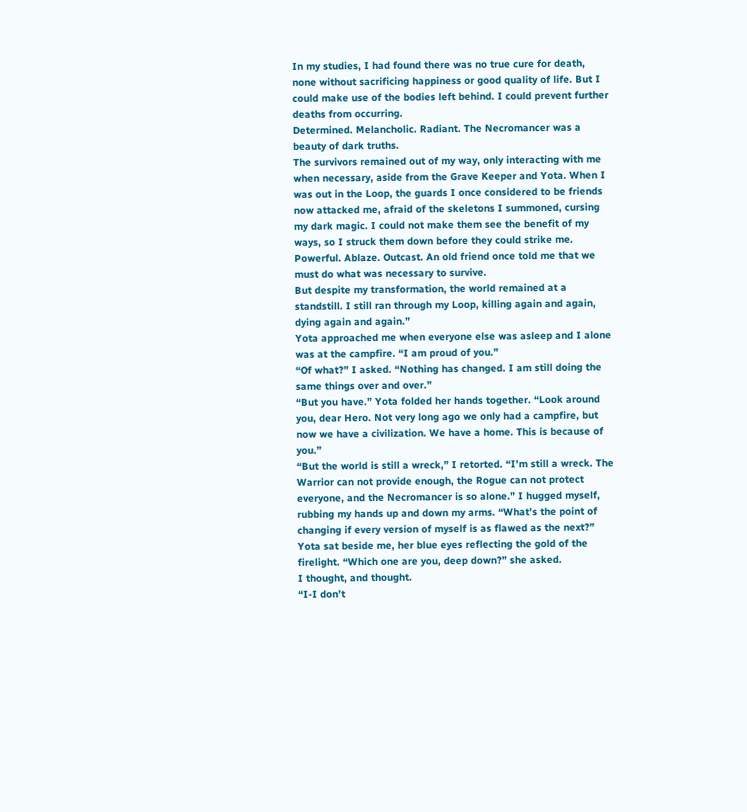In my studies, I had found there was no true cure for death, none without sacrificing happiness or good quality of life. But I could make use of the bodies left behind. I could prevent further deaths from occurring.
Determined. Melancholic. Radiant. The Necromancer was a beauty of dark truths.
The survivors remained out of my way, only interacting with me when necessary, aside from the Grave Keeper and Yota. When I was out in the Loop, the guards I once considered to be friends now attacked me, afraid of the skeletons I summoned, cursing my dark magic. I could not make them see the benefit of my ways, so I struck them down before they could strike me. Powerful. Ablaze. Outcast. An old friend once told me that we must do what was necessary to survive.
But despite my transformation, the world remained at a standstill. I still ran through my Loop, killing again and again, dying again and again.”
Yota approached me when everyone else was asleep and I alone was at the campfire. “I am proud of you.”
“Of what?” I asked. “Nothing has changed. I am still doing the same things over and over.”
“But you have.” Yota folded her hands together. “Look around you, dear Hero. Not very long ago we only had a campfire, but now we have a civilization. We have a home. This is because of you.”
“But the world is still a wreck,” I retorted. “I’m still a wreck. The Warrior can not provide enough, the Rogue can not protect everyone, and the Necromancer is so alone.” I hugged myself, rubbing my hands up and down my arms. “What’s the point of changing if every version of myself is as flawed as the next?”
Yota sat beside me, her blue eyes reflecting the gold of the firelight. “Which one are you, deep down?” she asked.
I thought, and thought.
“I-I don’t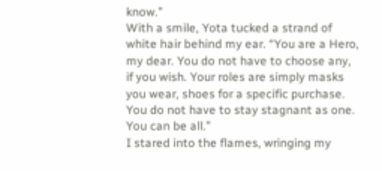know.”
With a smile, Yota tucked a strand of white hair behind my ear. “You are a Hero, my dear. You do not have to choose any, if you wish. Your roles are simply masks you wear, shoes for a specific purchase. You do not have to stay stagnant as one. You can be all.”
I stared into the flames, wringing my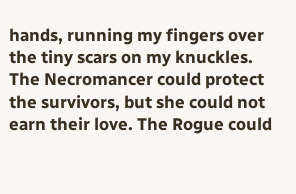hands, running my fingers over the tiny scars on my knuckles. The Necromancer could protect the survivors, but she could not earn their love. The Rogue could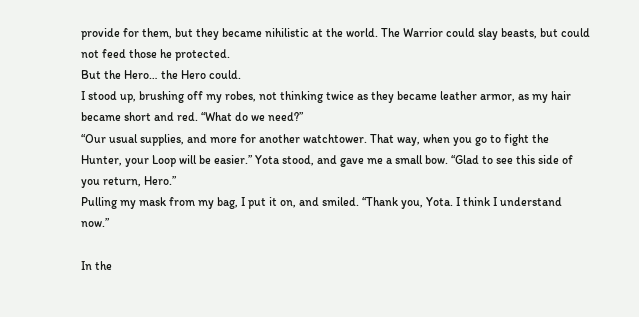provide for them, but they became nihilistic at the world. The Warrior could slay beasts, but could not feed those he protected.
But the Hero… the Hero could.
I stood up, brushing off my robes, not thinking twice as they became leather armor, as my hair became short and red. “What do we need?”
“Our usual supplies, and more for another watchtower. That way, when you go to fight the Hunter, your Loop will be easier.” Yota stood, and gave me a small bow. “Glad to see this side of you return, Hero.”
Pulling my mask from my bag, I put it on, and smiled. “Thank you, Yota. I think I understand now.”

In the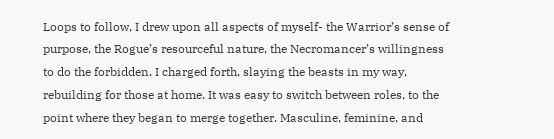Loops to follow, I drew upon all aspects of myself- the Warrior’s sense of purpose, the Rogue’s resourceful nature, the Necromancer’s willingness to do the forbidden. I charged forth, slaying the beasts in my way, rebuilding for those at home. It was easy to switch between roles, to the point where they began to merge together. Masculine, feminine, and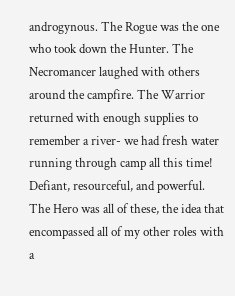androgynous. The Rogue was the one who took down the Hunter. The Necromancer laughed with others around the campfire. The Warrior returned with enough supplies to remember a river- we had fresh water running through camp all this time!
Defiant, resourceful, and powerful. The Hero was all of these, the idea that encompassed all of my other roles with a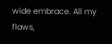wide embrace. All my flaws,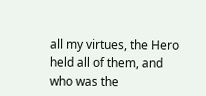all my virtues, the Hero held all of them, and who was the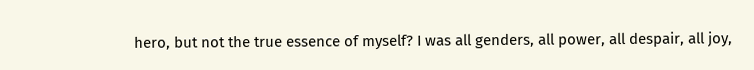hero, but not the true essence of myself? I was all genders, all power, all despair, all joy,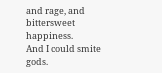and rage, and bittersweet happiness.
And I could smite gods.